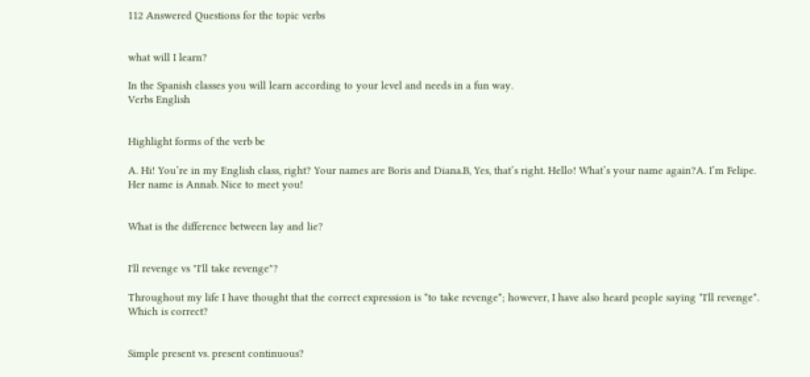112 Answered Questions for the topic verbs


what will I learn?

In the Spanish classes you will learn according to your level and needs in a fun way.
Verbs English


Highlight forms of the verb be

A. Hi! You’re in my English class, right? Your names are Boris and Diana.B, Yes, that’s right. Hello! What’s your name again?A. I’m Felipe. Her name is Annab. Nice to meet you!


What is the difference between lay and lie?


I'll revenge vs "I'll take revenge"?

Throughout my life I have thought that the correct expression is *to take revenge*; however, I have also heard people saying *I'll revenge*. Which is correct?


Simple present vs. present continuous?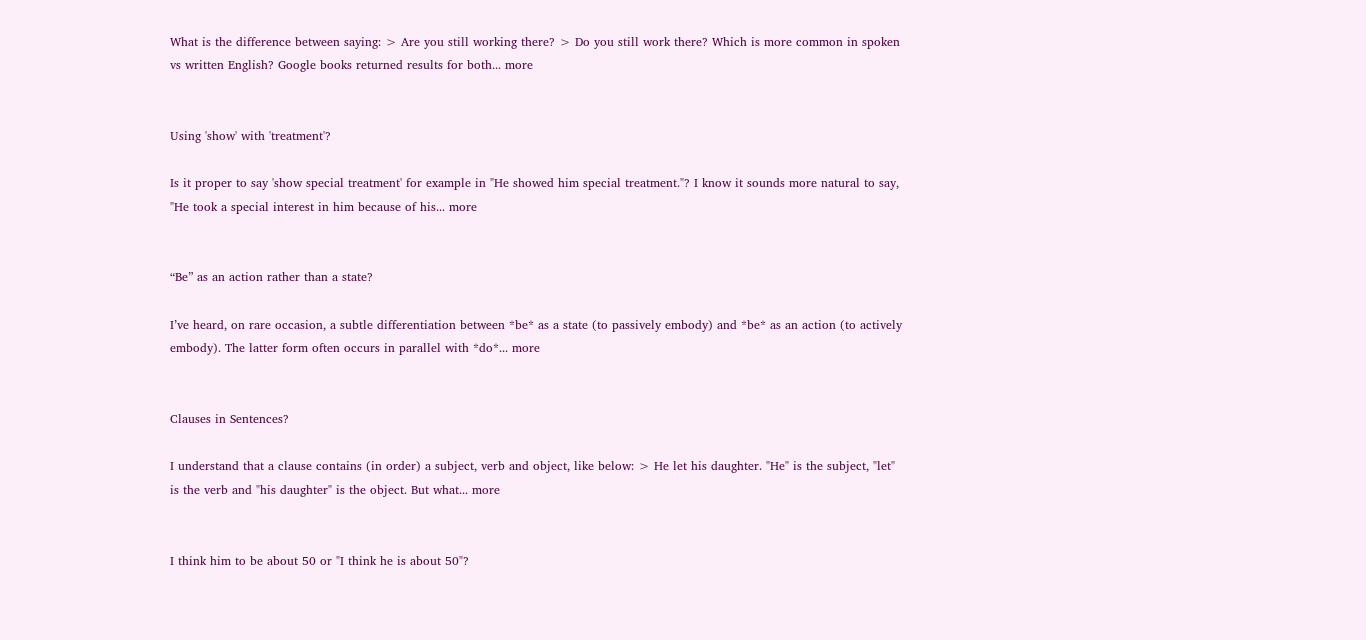What is the difference between saying: > Are you still working there? > Do you still work there? Which is more common in spoken vs written English? Google books returned results for both... more


Using 'show' with 'treatment'?

Is it proper to say 'show special treatment' for example in "He showed him special treatment."? I know it sounds more natural to say, "He took a special interest in him because of his... more


“Be” as an action rather than a state?

I’ve heard, on rare occasion, a subtle differentiation between *be* as a state (to passively embody) and *be* as an action (to actively embody). The latter form often occurs in parallel with *do*... more


Clauses in Sentences?

I understand that a clause contains (in order) a subject, verb and object, like below: > He let his daughter. "He" is the subject, "let" is the verb and "his daughter" is the object. But what... more


I think him to be about 50 or "I think he is about 50"?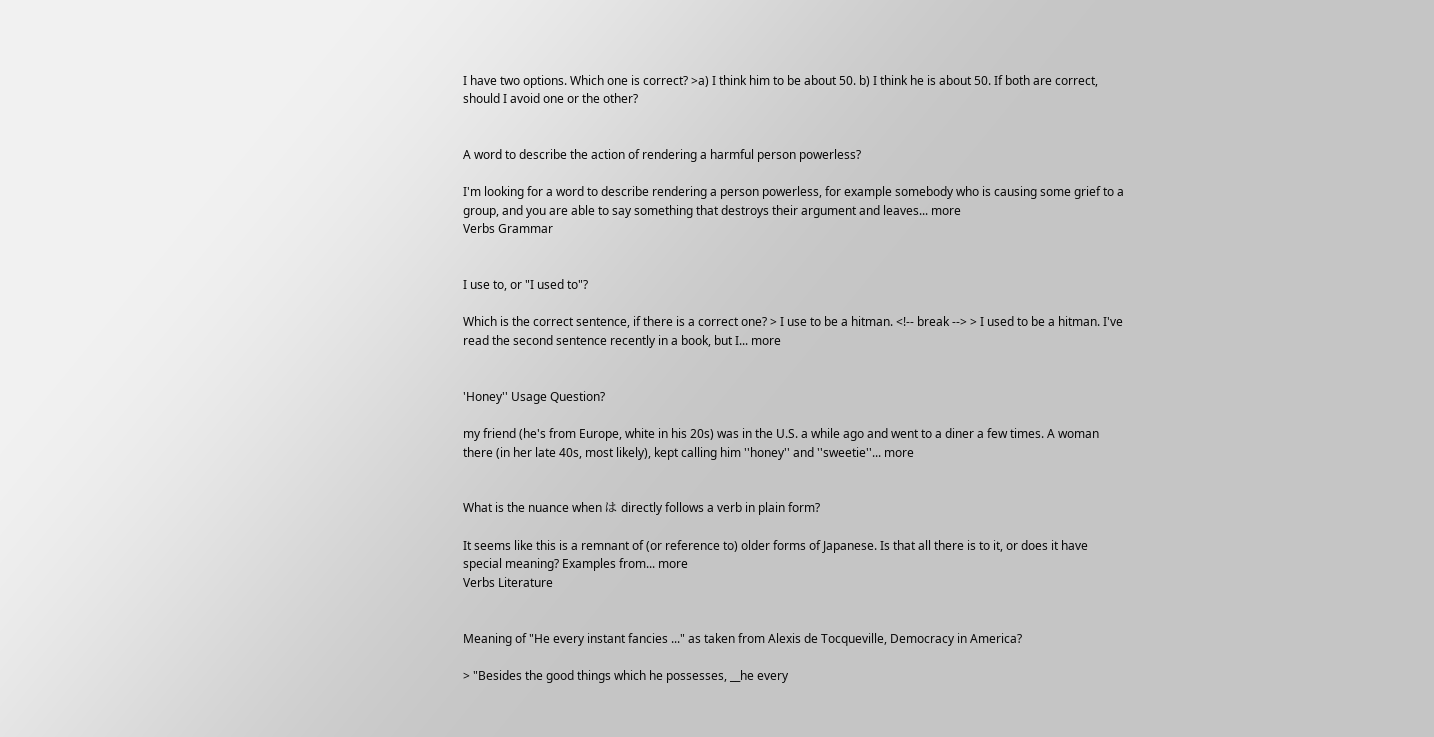I have two options. Which one is correct? >a) I think him to be about 50. b) I think he is about 50. If both are correct, should I avoid one or the other?


A word to describe the action of rendering a harmful person powerless?

I'm looking for a word to describe rendering a person powerless, for example somebody who is causing some grief to a group, and you are able to say something that destroys their argument and leaves... more
Verbs Grammar


I use to, or "I used to"?

Which is the correct sentence, if there is a correct one? > I use to be a hitman. <!-- break --> > I used to be a hitman. I've read the second sentence recently in a book, but I... more


'Honey'' Usage Question?

my friend (he's from Europe, white in his 20s) was in the U.S. a while ago and went to a diner a few times. A woman there (in her late 40s, most likely), kept calling him ''honey'' and ''sweetie''... more


What is the nuance when は directly follows a verb in plain form?

It seems like this is a remnant of (or reference to) older forms of Japanese. Is that all there is to it, or does it have special meaning? Examples from... more
Verbs Literature


Meaning of "He every instant fancies ..." as taken from Alexis de Tocqueville, Democracy in America?

> "Besides the good things which he possesses, __he every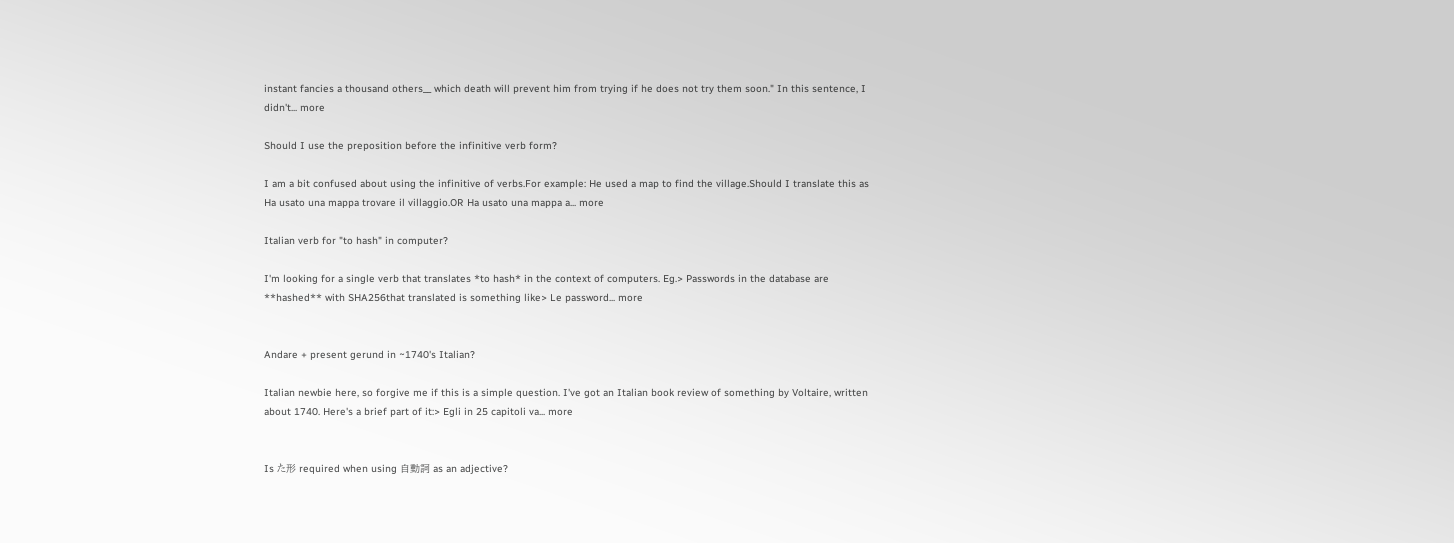instant fancies a thousand others__ which death will prevent him from trying if he does not try them soon." In this sentence, I didn't... more

Should I use the preposition before the infinitive verb form?

I am a bit confused about using the infinitive of verbs.For example: He used a map to find the village.Should I translate this as Ha usato una mappa trovare il villaggio.OR Ha usato una mappa a... more

Italian verb for "to hash" in computer?

I'm looking for a single verb that translates *to hash* in the context of computers. Eg.> Passwords in the database are **hashed** with SHA256that translated is something like> Le password... more


Andare + present gerund in ~1740's Italian?

Italian newbie here, so forgive me if this is a simple question. I've got an Italian book review of something by Voltaire, written about 1740. Here's a brief part of it:> Egli in 25 capitoli va... more


Is た形 required when using 自動詞 as an adjective?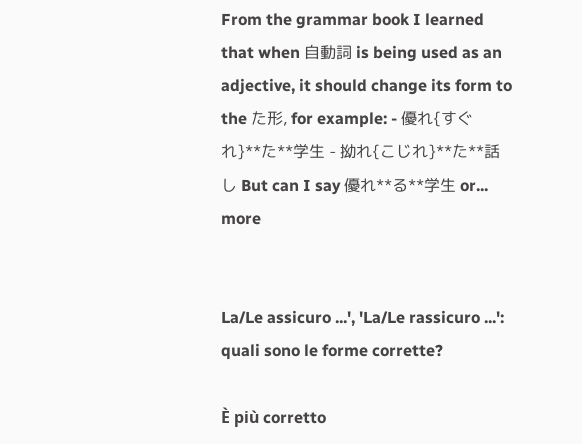From the grammar book I learned that when 自動詞 is being used as an adjective, it should change its form to the た形, for example: - 優れ{すぐれ}**た**学生 - 拗れ{こじれ}**た**話し But can I say 優れ**る**学生 or... more


La/Le assicuro ...', 'La/Le rassicuro ...': quali sono le forme corrette?

È più corretto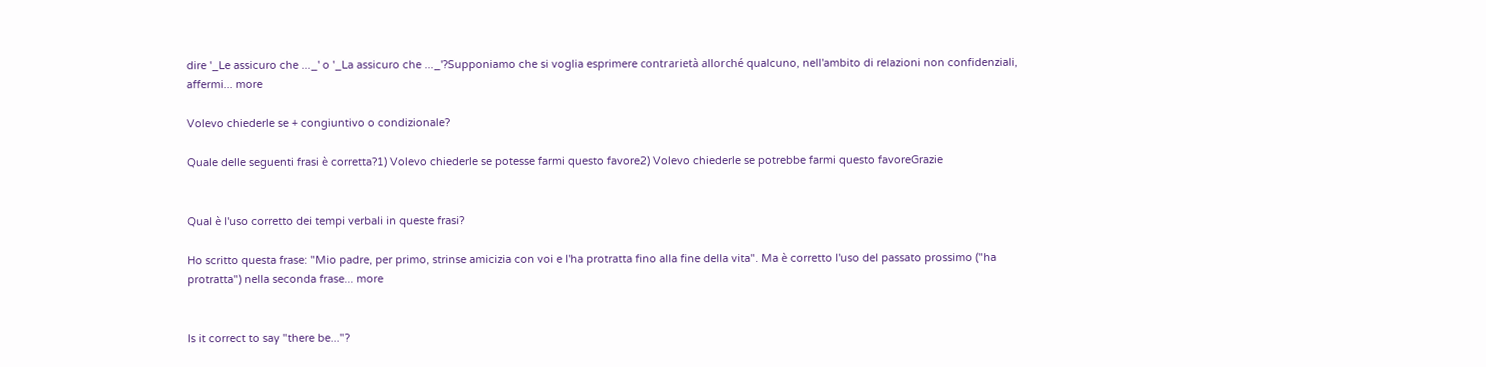dire '_Le assicuro che ..._' o '_La assicuro che ..._'?Supponiamo che si voglia esprimere contrarietà allorché qualcuno, nell'ambito di relazioni non confidenziali, affermi... more

Volevo chiederle se + congiuntivo o condizionale?

Quale delle seguenti frasi è corretta?1) Volevo chiederle se potesse farmi questo favore2) Volevo chiederle se potrebbe farmi questo favoreGrazie


Qual è l'uso corretto dei tempi verbali in queste frasi?

Ho scritto questa frase: "Mio padre, per primo, strinse amicizia con voi e l'ha protratta fino alla fine della vita". Ma è corretto l'uso del passato prossimo ("ha protratta") nella seconda frase... more


Is it correct to say "there be..."?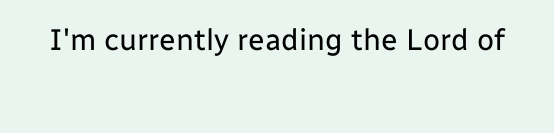I'm currently reading the Lord of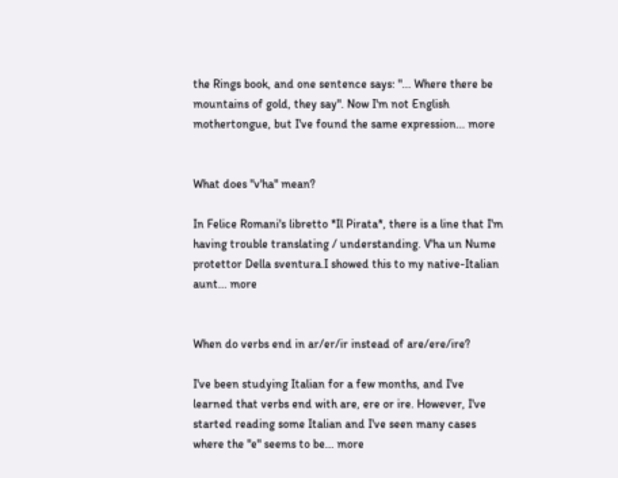the Rings book, and one sentence says: "... Where there be mountains of gold, they say". Now I'm not English mothertongue, but I've found the same expression... more


What does "v'ha" mean?

In Felice Romani's libretto *Il Pirata*, there is a line that I'm having trouble translating / understanding. V'ha un Nume protettor Della sventura.I showed this to my native-Italian aunt... more


When do verbs end in ar/er/ir instead of are/ere/ire?

I've been studying Italian for a few months, and I've learned that verbs end with are, ere or ire. However, I've started reading some Italian and I've seen many cases where the "e" seems to be... more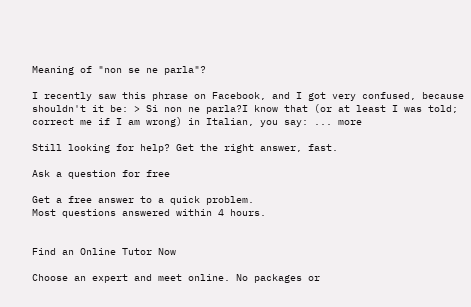Meaning of "non se ne parla"?

I recently saw this phrase on Facebook, and I got very confused, because shouldn't it be: > Si non ne parla?I know that (or at least I was told; correct me if I am wrong) in Italian, you say: ... more

Still looking for help? Get the right answer, fast.

Ask a question for free

Get a free answer to a quick problem.
Most questions answered within 4 hours.


Find an Online Tutor Now

Choose an expert and meet online. No packages or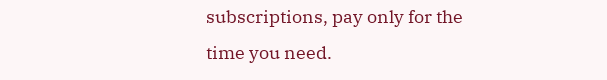subscriptions, pay only for the time you need.